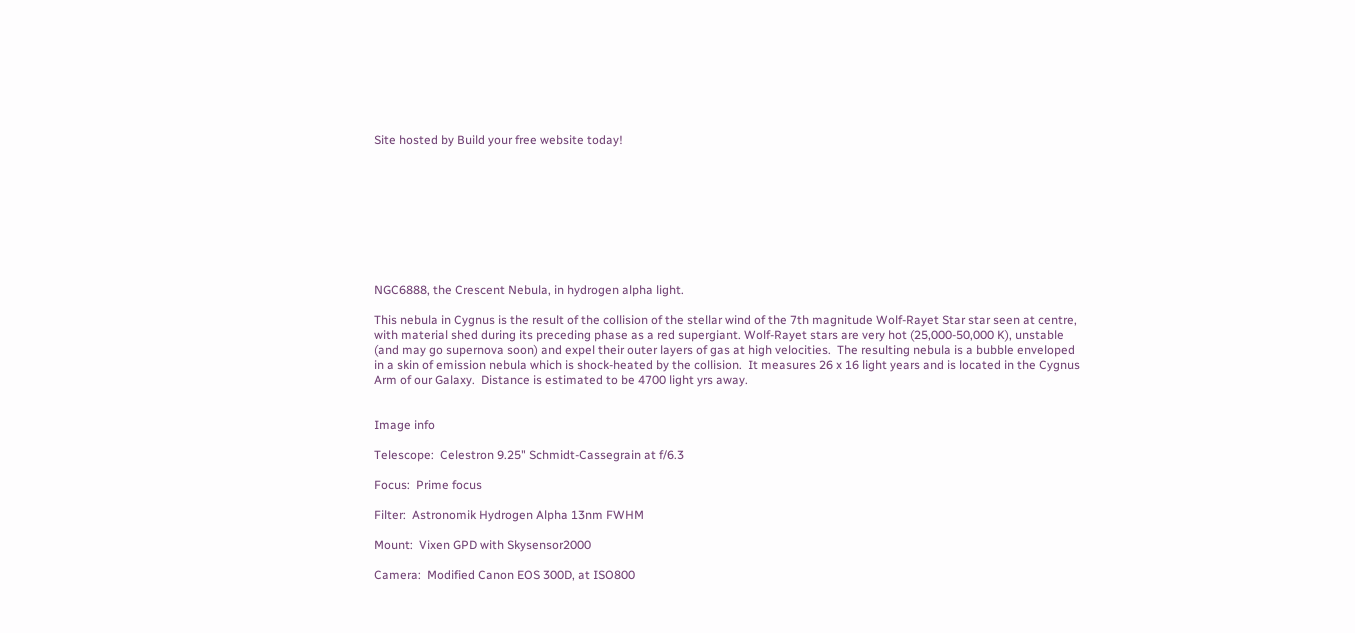Site hosted by Build your free website today!









NGC6888, the Crescent Nebula, in hydrogen alpha light.

This nebula in Cygnus is the result of the collision of the stellar wind of the 7th magnitude Wolf-Rayet Star star seen at centre, with material shed during its preceding phase as a red supergiant. Wolf-Rayet stars are very hot (25,000-50,000 K), unstable (and may go supernova soon) and expel their outer layers of gas at high velocities.  The resulting nebula is a bubble enveloped in a skin of emission nebula which is shock-heated by the collision.  It measures 26 x 16 light years and is located in the Cygnus Arm of our Galaxy.  Distance is estimated to be 4700 light yrs away.


Image info

Telescope:  Celestron 9.25" Schmidt-Cassegrain at f/6.3

Focus:  Prime focus

Filter:  Astronomik Hydrogen Alpha 13nm FWHM

Mount:  Vixen GPD with Skysensor2000

Camera:  Modified Canon EOS 300D, at ISO800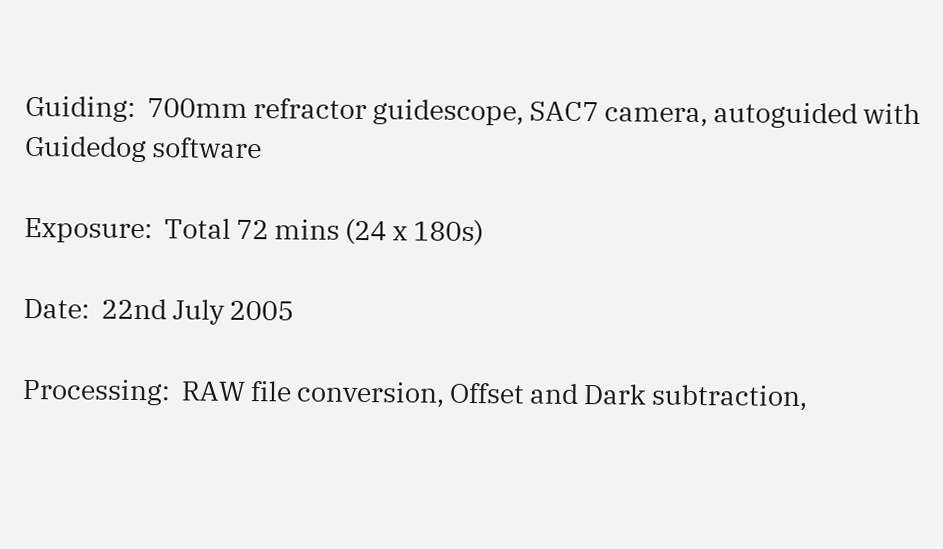Guiding:  700mm refractor guidescope, SAC7 camera, autoguided with Guidedog software

Exposure:  Total 72 mins (24 x 180s)

Date:  22nd July 2005

Processing:  RAW file conversion, Offset and Dark subtraction,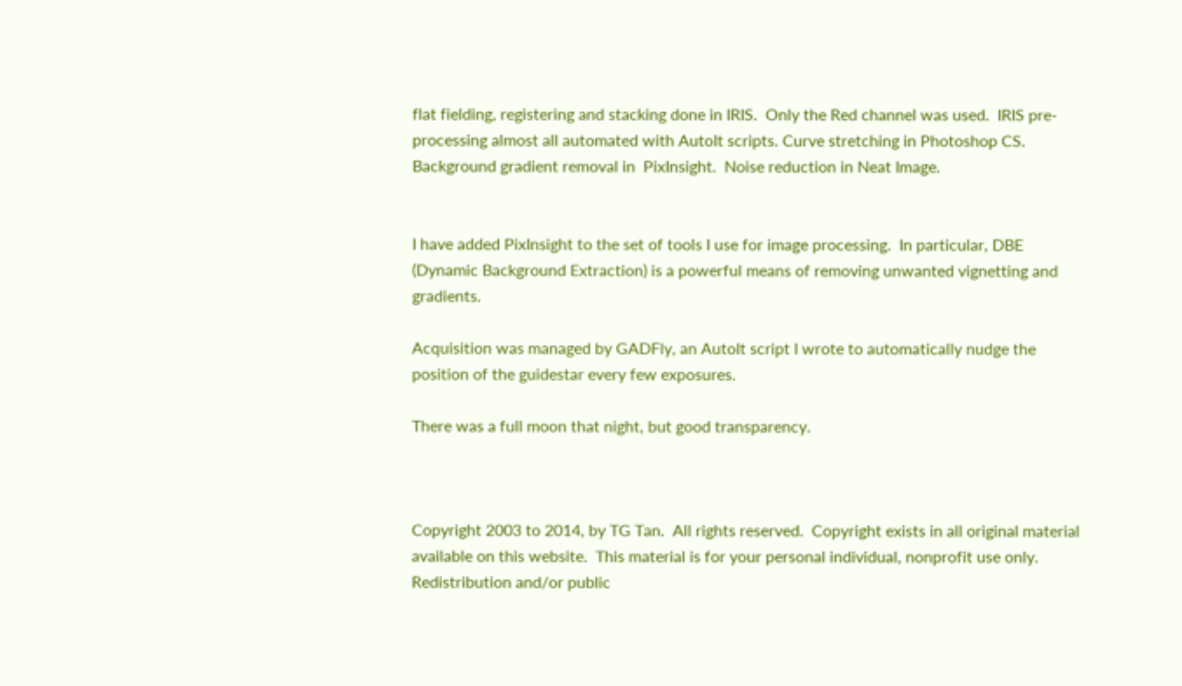flat fielding, registering and stacking done in IRIS.  Only the Red channel was used.  IRIS pre-processing almost all automated with AutoIt scripts. Curve stretching in Photoshop CS.  Background gradient removal in  PixInsight.  Noise reduction in Neat Image.


I have added PixInsight to the set of tools I use for image processing.  In particular, DBE (Dynamic Background Extraction) is a powerful means of removing unwanted vignetting and gradients.

Acquisition was managed by GADFly, an AutoIt script I wrote to automatically nudge the position of the guidestar every few exposures.

There was a full moon that night, but good transparency.



Copyright 2003 to 2014, by TG Tan.  All rights reserved.  Copyright exists in all original material available on this website.  This material is for your personal individual, nonprofit use only.  Redistribution and/or public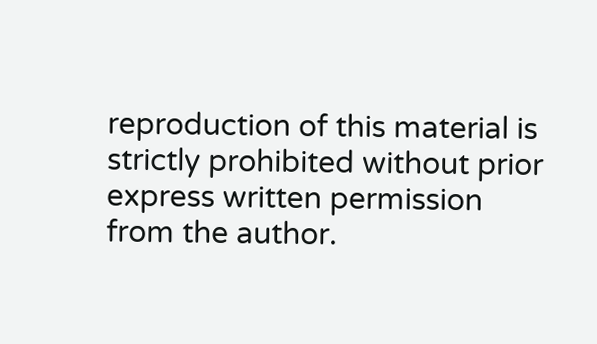reproduction of this material is strictly prohibited without prior express written permission from the author.